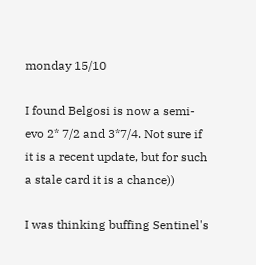monday 15/10

I found Belgosi is now a semi-evo 2* 7/2 and 3*7/4. Not sure if it is a recent update, but for such a stale card it is a chance))

I was thinking buffing Sentinel's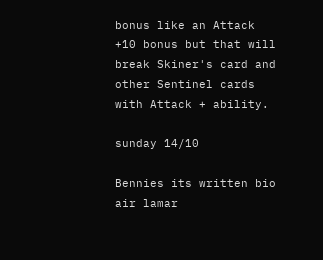bonus like an Attack +10 bonus but that will break Skiner's card and other Sentinel cards with Attack + ability.

sunday 14/10

Bennies its written bio air lamar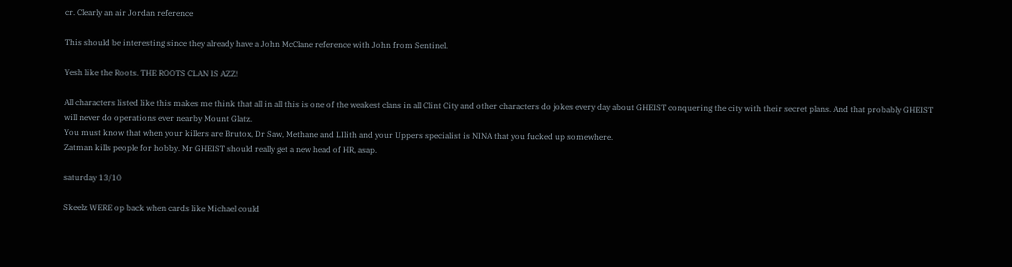cr. Clearly an air Jordan reference

This should be interesting since they already have a John McClane reference with John from Sentinel.

Yesh like the Roots. THE ROOTS CLAN IS AZZ!

All characters listed like this makes me think that all in all this is one of the weakest clans in all Clint City and other characters do jokes every day about GHEIST conquering the city with their secret plans. And that probably GHEIST will never do operations ever nearby Mount Glatz.
You must know that when your killers are Brutox, Dr Saw, Methane and LIlith and your Uppers specialist is NINA that you fucked up somewhere.
Zatman kills people for hobby. Mr GHEIST should really get a new head of HR, asap.

saturday 13/10

Skeelz WERE op back when cards like Michael could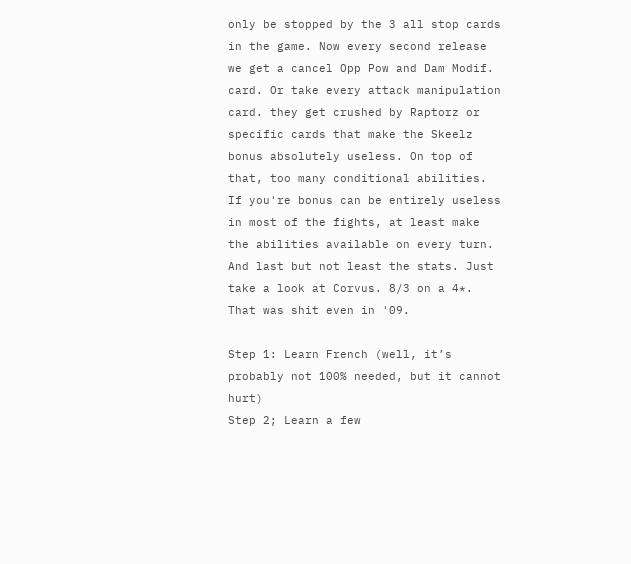only be stopped by the 3 all stop cards in the game. Now every second release we get a cancel Opp Pow and Dam Modif. card. Or take every attack manipulation card. they get crushed by Raptorz or specific cards that make the Skeelz bonus absolutely useless. On top of that, too many conditional abilities. If you're bonus can be entirely useless in most of the fights, at least make the abilities available on every turn. And last but not least the stats. Just take a look at Corvus. 8/3 on a 4*. That was shit even in '09.

Step 1: Learn French (well, it’s probably not 100% needed, but it cannot hurt)
Step 2; Learn a few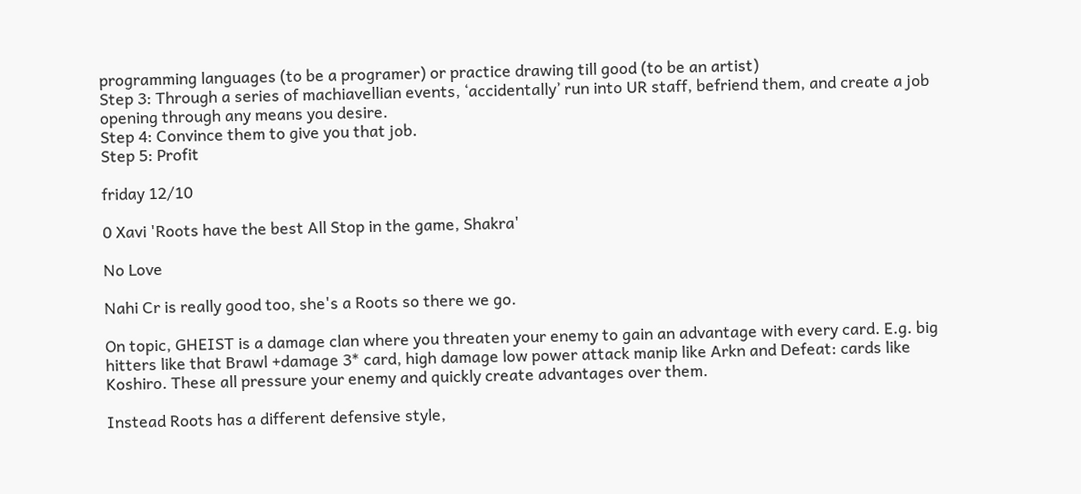programming languages (to be a programer) or practice drawing till good (to be an artist)
Step 3: Through a series of machiavellian events, ‘accidentally’ run into UR staff, befriend them, and create a job opening through any means you desire.
Step 4: Convince them to give you that job.
Step 5: Profit

friday 12/10

0 Xavi 'Roots have the best All Stop in the game, Shakra'

No Love

Nahi Cr is really good too, she's a Roots so there we go.

On topic, GHEIST is a damage clan where you threaten your enemy to gain an advantage with every card. E.g. big hitters like that Brawl +damage 3* card, high damage low power attack manip like Arkn and Defeat: cards like Koshiro. These all pressure your enemy and quickly create advantages over them.

Instead Roots has a different defensive style,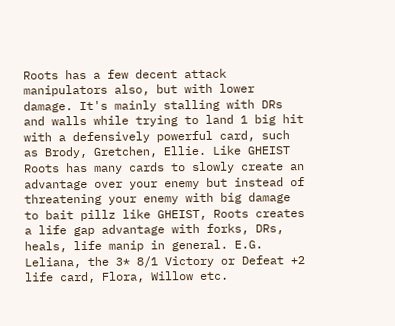Roots has a few decent attack manipulators also, but with lower damage. It's mainly stalling with DRs and walls while trying to land 1 big hit with a defensively powerful card, such as Brody, Gretchen, Ellie. Like GHEIST Roots has many cards to slowly create an advantage over your enemy but instead of threatening your enemy with big damage to bait pillz like GHEIST, Roots creates a life gap advantage with forks, DRs, heals, life manip in general. E.G. Leliana, the 3* 8/1 Victory or Defeat +2 life card, Flora, Willow etc.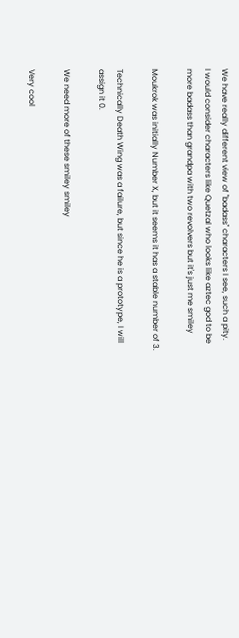We have really different view of "badass" characters I see, such a pity.
I would consider characters like Quetzal who looks like aztec god to be more badass than grandpa with two revolvers but it's just me smiley

Moukrok was initially Number X, but it seems it has a stable number of 3.

Technically Death Wing was a failure, but since he is a prototype, I will assign it 0.

We need more of these smiley smiley

Very cool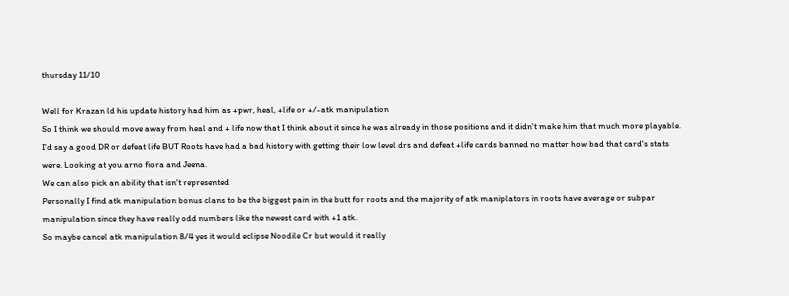thursday 11/10

Well for Krazan ld his update history had him as +pwr, heal, +life or +/-atk manipulation
So I think we should move away from heal and + life now that I think about it since he was already in those positions and it didn't make him that much more playable.
I'd say a good DR or defeat life BUT Roots have had a bad history with getting their low level drs and defeat +life cards banned no matter how bad that card's stats were. Looking at you arno fiora and Jeena.
We can also pick an ability that isn't represented
Personally I find atk manipulation bonus clans to be the biggest pain in the butt for roots and the majority of atk maniplators in roots have average or subpar manipulation since they have really odd numbers like the newest card with +1 atk.
So maybe cancel atk manipulation 8/4 yes it would eclipse Noodile Cr but would it really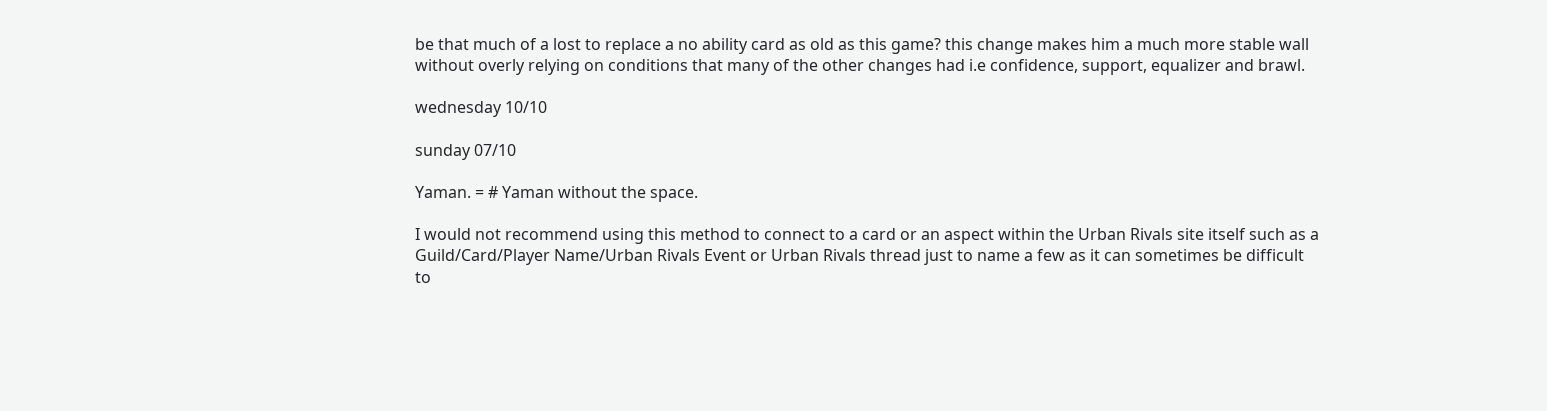be that much of a lost to replace a no ability card as old as this game? this change makes him a much more stable wall without overly relying on conditions that many of the other changes had i.e confidence, support, equalizer and brawl.

wednesday 10/10

sunday 07/10

Yaman. = # Yaman without the space.

I would not recommend using this method to connect to a card or an aspect within the Urban Rivals site itself such as a Guild/Card/Player Name/Urban Rivals Event or Urban Rivals thread just to name a few as it can sometimes be difficult to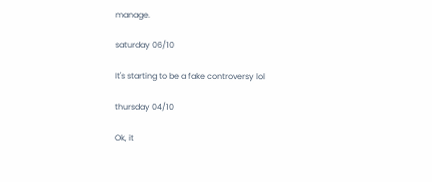manage.

saturday 06/10

It's starting to be a fake controversy lol

thursday 04/10

Ok, it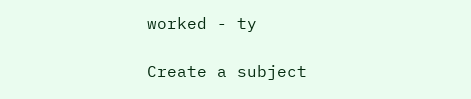worked - ty

Create a subject